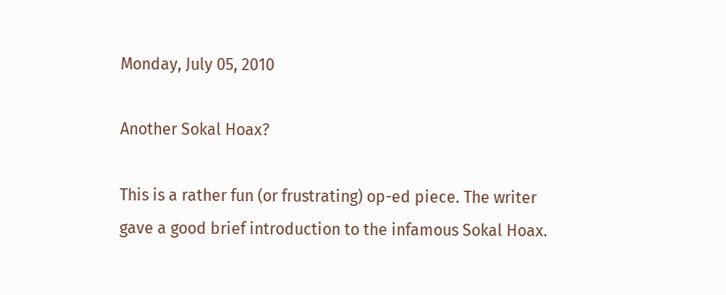Monday, July 05, 2010

Another Sokal Hoax?

This is a rather fun (or frustrating) op-ed piece. The writer gave a good brief introduction to the infamous Sokal Hoax.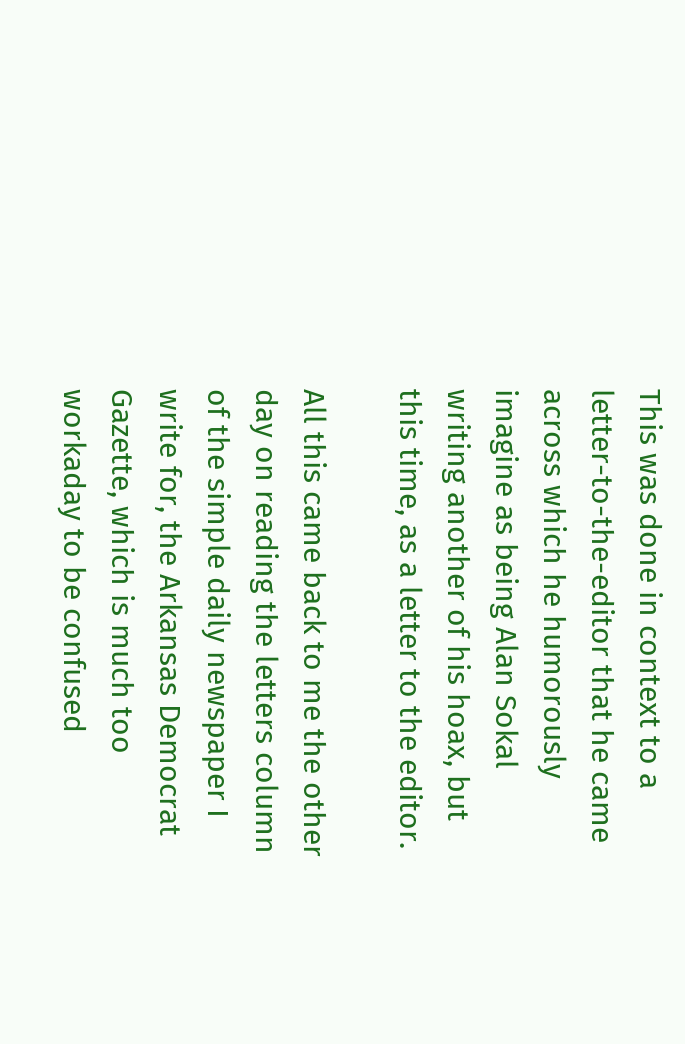This was done in context to a letter-to-the-editor that he came across which he humorously imagine as being Alan Sokal writing another of his hoax, but this time, as a letter to the editor.

All this came back to me the other day on reading the letters column of the simple daily newspaper I write for, the Arkansas Democrat Gazette, which is much too workaday to be confused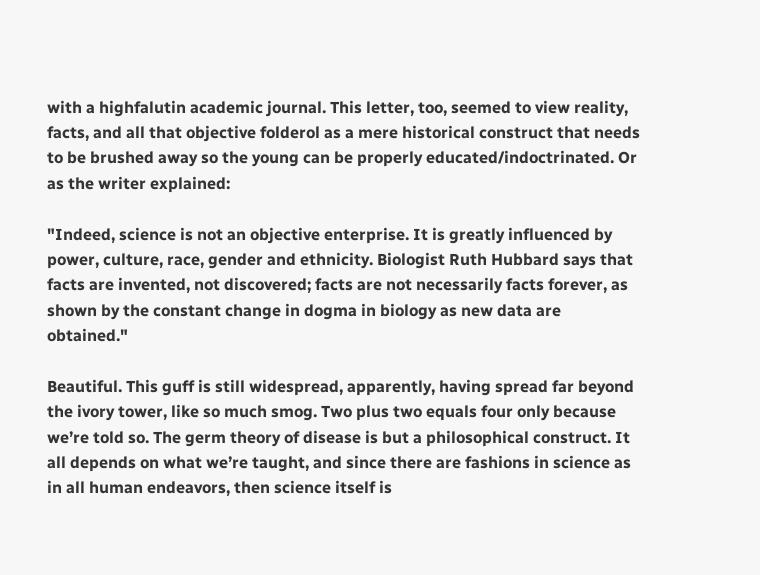with a highfalutin academic journal. This letter, too, seemed to view reality, facts, and all that objective folderol as a mere historical construct that needs to be brushed away so the young can be properly educated/indoctrinated. Or as the writer explained:

"Indeed, science is not an objective enterprise. It is greatly influenced by power, culture, race, gender and ethnicity. Biologist Ruth Hubbard says that facts are invented, not discovered; facts are not necessarily facts forever, as shown by the constant change in dogma in biology as new data are obtained."

Beautiful. This guff is still widespread, apparently, having spread far beyond the ivory tower, like so much smog. Two plus two equals four only because we’re told so. The germ theory of disease is but a philosophical construct. It all depends on what we’re taught, and since there are fashions in science as in all human endeavors, then science itself is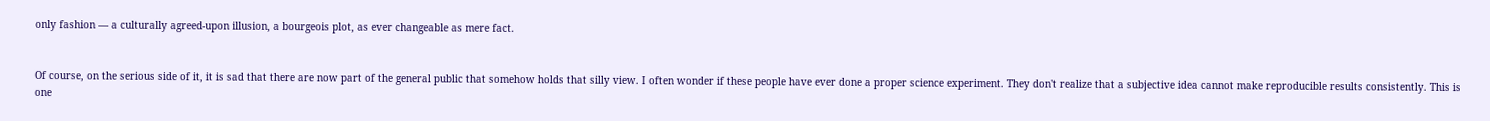only fashion — a culturally agreed-upon illusion, a bourgeois plot, as ever changeable as mere fact.


Of course, on the serious side of it, it is sad that there are now part of the general public that somehow holds that silly view. I often wonder if these people have ever done a proper science experiment. They don't realize that a subjective idea cannot make reproducible results consistently. This is one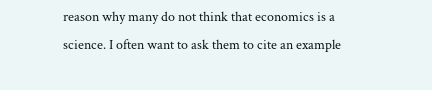reason why many do not think that economics is a science. I often want to ask them to cite an example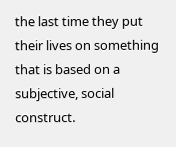the last time they put their lives on something that is based on a subjective, social construct.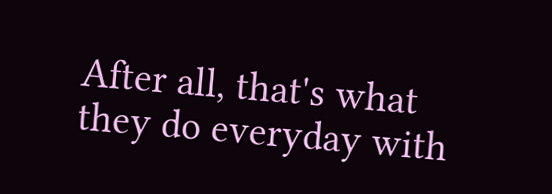After all, that's what they do everyday with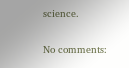science.


No comments: